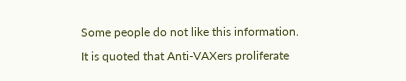Some people do not like this information. It is quoted that Anti-VAXers proliferate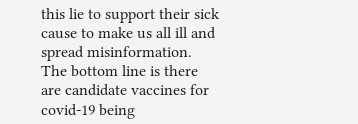this lie to support their sick cause to make us all ill and spread misinformation. The bottom line is there are candidate vaccines for covid-19 being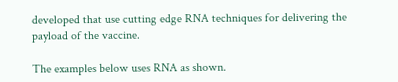developed that use cutting edge RNA techniques for delivering the payload of the vaccine.

The examples below uses RNA as shown.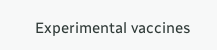Experimental vaccines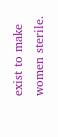exist to make women sterile.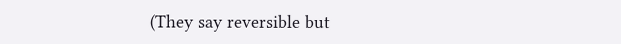(They say reversible but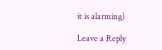it is alarming)

Leave a Reply